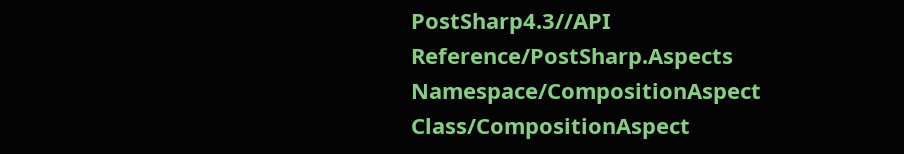PostSharp4.3//API Reference/PostSharp.Aspects Namespace/CompositionAspect Class/CompositionAspect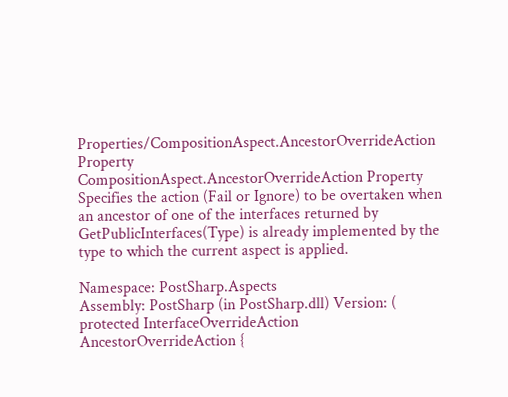Properties/CompositionAspect.AncestorOverrideAction Property
CompositionAspect.AncestorOverrideAction Property
Specifies the action (Fail or Ignore) to be overtaken when an ancestor of one of the interfaces returned by GetPublicInterfaces(Type) is already implemented by the type to which the current aspect is applied.

Namespace: PostSharp.Aspects
Assembly: PostSharp (in PostSharp.dll) Version: (
protected InterfaceOverrideAction AncestorOverrideAction {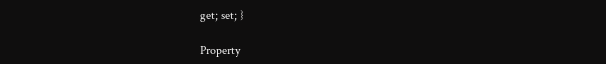get; set; }

Property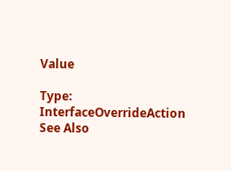Value

Type: InterfaceOverrideAction
See Also